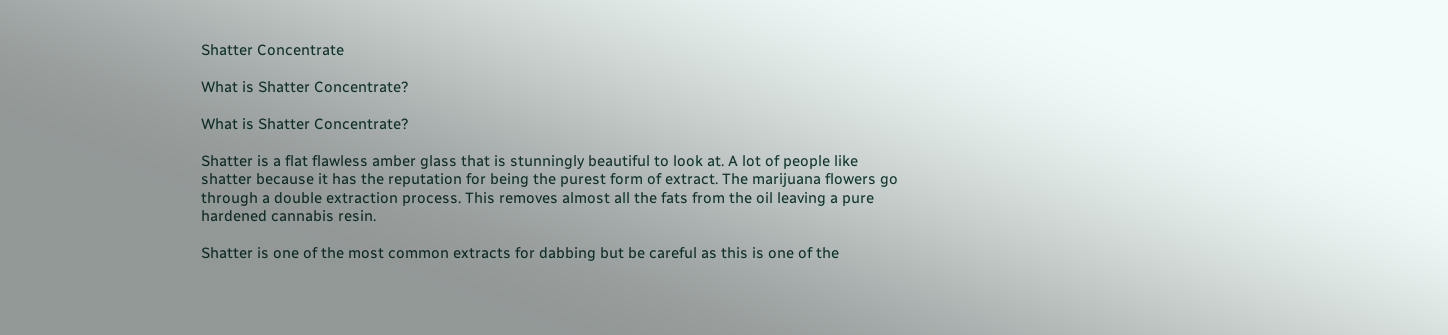Shatter Concentrate

What is Shatter Concentrate?

What is Shatter Concentrate?

Shatter is a flat flawless amber glass that is stunningly beautiful to look at. A lot of people like shatter because it has the reputation for being the purest form of extract. The marijuana flowers go through a double extraction process. This removes almost all the fats from the oil leaving a pure hardened cannabis resin.

Shatter is one of the most common extracts for dabbing but be careful as this is one of the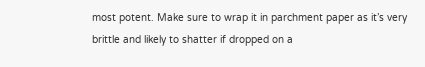most potent. Make sure to wrap it in parchment paper as it’s very brittle and likely to shatter if dropped on a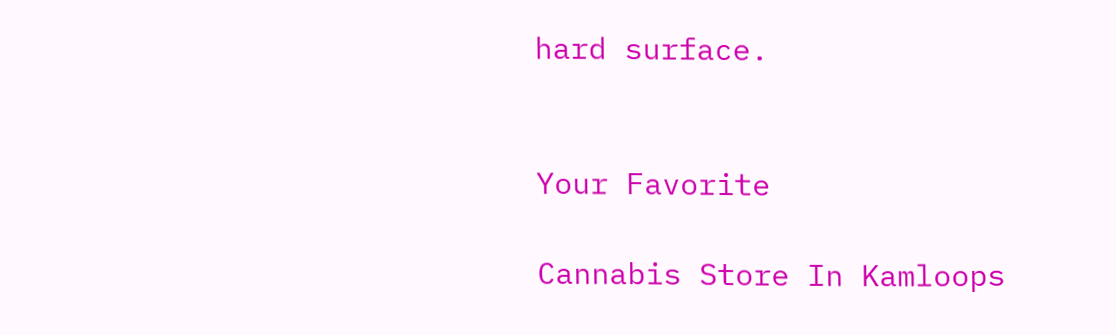hard surface.


Your Favorite

Cannabis Store In Kamloops